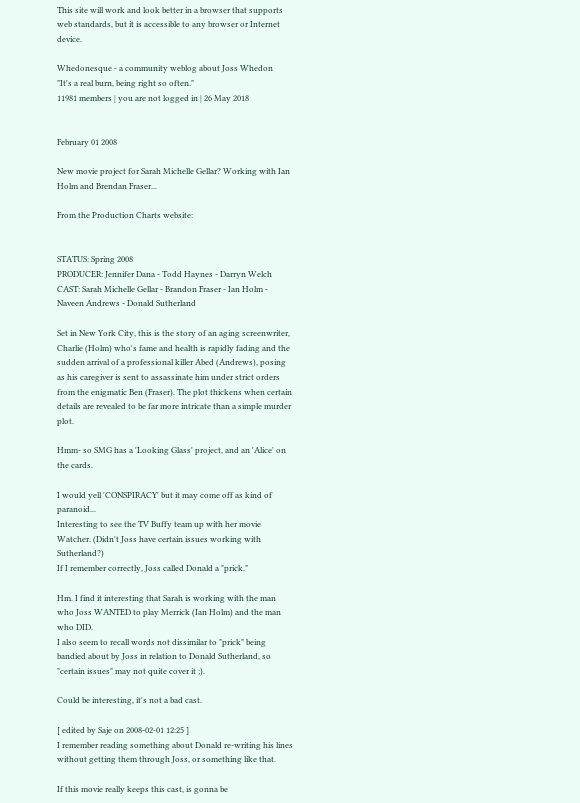This site will work and look better in a browser that supports web standards, but it is accessible to any browser or Internet device.

Whedonesque - a community weblog about Joss Whedon
"It's a real burn, being right so often."
11981 members | you are not logged in | 26 May 2018


February 01 2008

New movie project for Sarah Michelle Gellar? Working with Ian Holm and Brendan Fraser...

From the Production Charts website:


STATUS: Spring 2008
PRODUCER: Jennifer Dana - Todd Haynes - Darryn Welch
CAST: Sarah Michelle Gellar - Brandon Fraser - Ian Holm - Naveen Andrews - Donald Sutherland

Set in New York City, this is the story of an aging screenwriter, Charlie (Holm) who's fame and health is rapidly fading and the sudden arrival of a professional killer Abed (Andrews), posing as his caregiver is sent to assassinate him under strict orders from the enigmatic Ben (Fraser). The plot thickens when certain details are revealed to be far more intricate than a simple murder plot.

Hmm- so SMG has a 'Looking Glass' project, and an 'Alice' on the cards.

I would yell 'CONSPIRACY' but it may come off as kind of paranoid...
Interesting to see the TV Buffy team up with her movie Watcher. (Didn't Joss have certain issues working with Sutherland?)
If I remember correctly, Joss called Donald a "prick."

Hm. I find it interesting that Sarah is working with the man who Joss WANTED to play Merrick (Ian Holm) and the man who DID.
I also seem to recall words not dissimilar to "prick" being bandied about by Joss in relation to Donald Sutherland, so "certain issues" may not quite cover it ;).

Could be interesting, it's not a bad cast.

[ edited by Saje on 2008-02-01 12:25 ]
I remember reading something about Donald re-writing his lines without getting them through Joss, or something like that.

If this movie really keeps this cast, is gonna be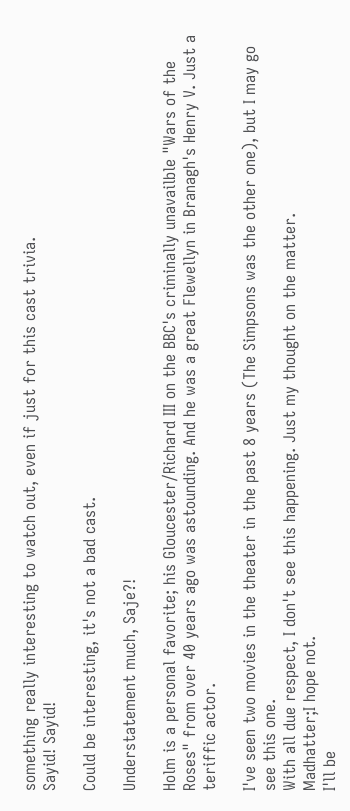something really interesting to watch out, even if just for this cast trivia.
Sayid! Sayid!

Could be interesting, it's not a bad cast.

Understatement much, Saje?!

Holm is a personal favorite; his Gloucester/Richard III on the BBC's criminally unavailble "Wars of the Roses" from over 40 years ago was astounding. And he was a great Flewellyn in Branagh's Henry V. Just a teriffic actor.

I've seen two movies in the theater in the past 8 years (The Simpsons was the other one), but I may go see this one.
With all due respect, I don't see this happening. Just my thought on the matter.
Madhatter;I hope not.
I'll be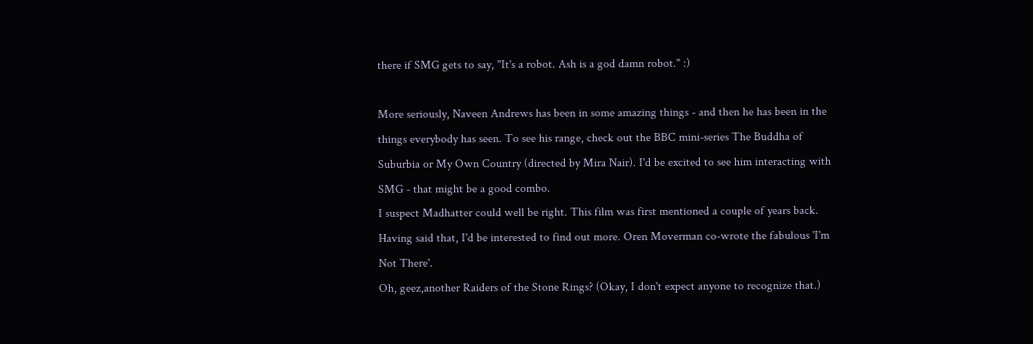there if SMG gets to say, "It's a robot. Ash is a god damn robot." :)

More seriously, Naveen Andrews has been in some amazing things - and then he has been in the things everybody has seen. To see his range, check out the BBC mini-series The Buddha of Suburbia or My Own Country (directed by Mira Nair). I'd be excited to see him interacting with SMG - that might be a good combo.
I suspect Madhatter could well be right. This film was first mentioned a couple of years back. Having said that, I'd be interested to find out more. Oren Moverman co-wrote the fabulous 'I'm Not There'.
Oh, geez,another Raiders of the Stone Rings? (Okay, I don't expect anyone to recognize that.)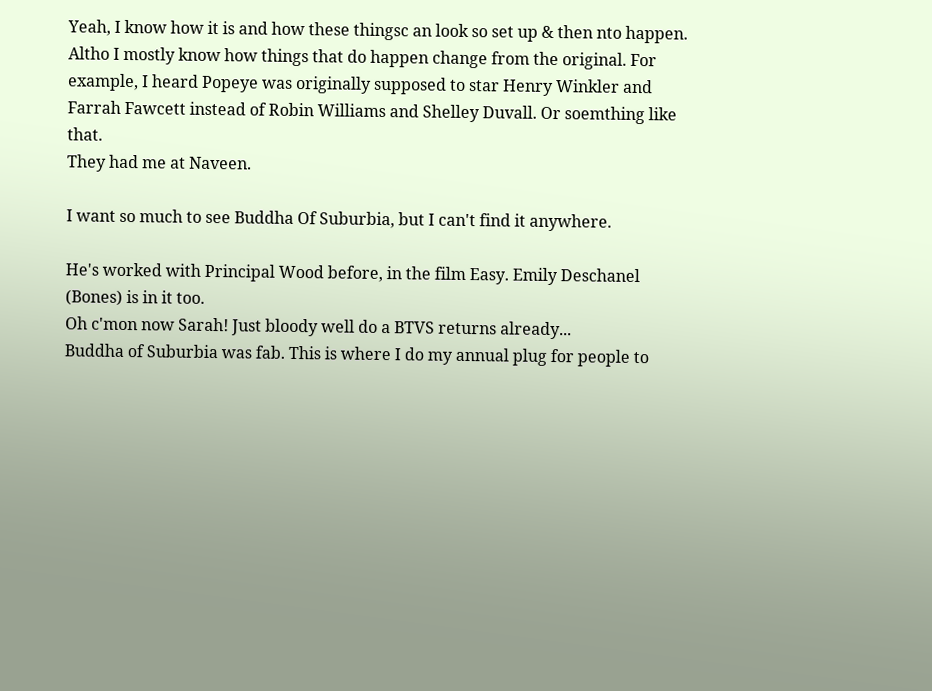Yeah, I know how it is and how these thingsc an look so set up & then nto happen. Altho I mostly know how things that do happen change from the original. For example, I heard Popeye was originally supposed to star Henry Winkler and Farrah Fawcett instead of Robin Williams and Shelley Duvall. Or soemthing like that.
They had me at Naveen.

I want so much to see Buddha Of Suburbia, but I can't find it anywhere.

He's worked with Principal Wood before, in the film Easy. Emily Deschanel (Bones) is in it too.
Oh c'mon now Sarah! Just bloody well do a BTVS returns already...
Buddha of Suburbia was fab. This is where I do my annual plug for people to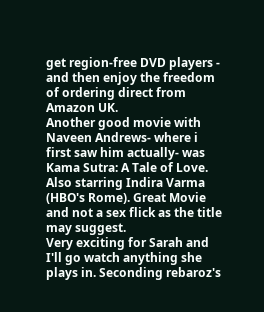get region-free DVD players - and then enjoy the freedom of ordering direct from Amazon UK.
Another good movie with Naveen Andrews- where i first saw him actually- was Kama Sutra: A Tale of Love. Also starring Indira Varma (HBO's Rome). Great Movie and not a sex flick as the title may suggest.
Very exciting for Sarah and I'll go watch anything she plays in. Seconding rebaroz's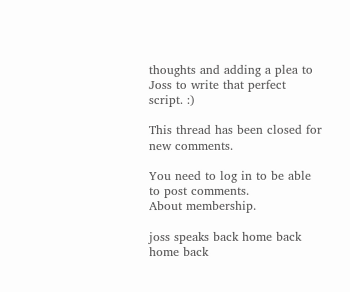thoughts and adding a plea to Joss to write that perfect script. :)

This thread has been closed for new comments.

You need to log in to be able to post comments.
About membership.

joss speaks back home back home back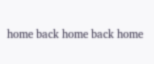home back home back home